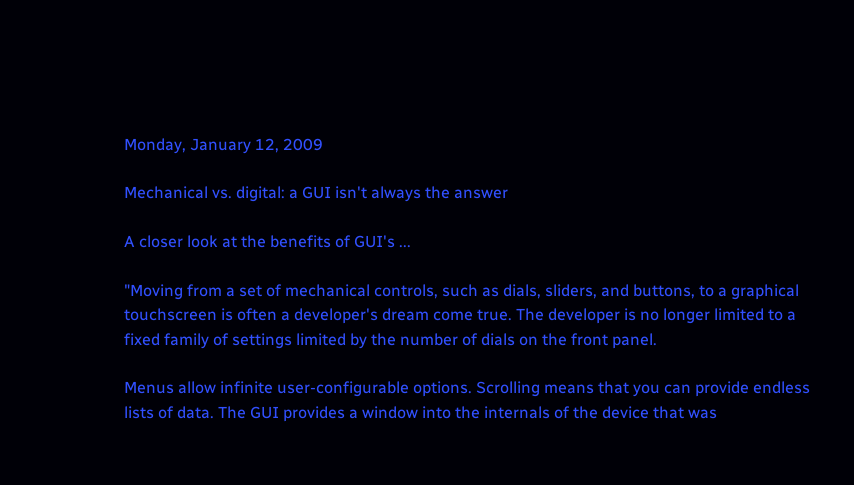Monday, January 12, 2009

Mechanical vs. digital: a GUI isn't always the answer

A closer look at the benefits of GUI's ...

"Moving from a set of mechanical controls, such as dials, sliders, and buttons, to a graphical touchscreen is often a developer's dream come true. The developer is no longer limited to a fixed family of settings limited by the number of dials on the front panel.

Menus allow infinite user-configurable options. Scrolling means that you can provide endless lists of data. The GUI provides a window into the internals of the device that was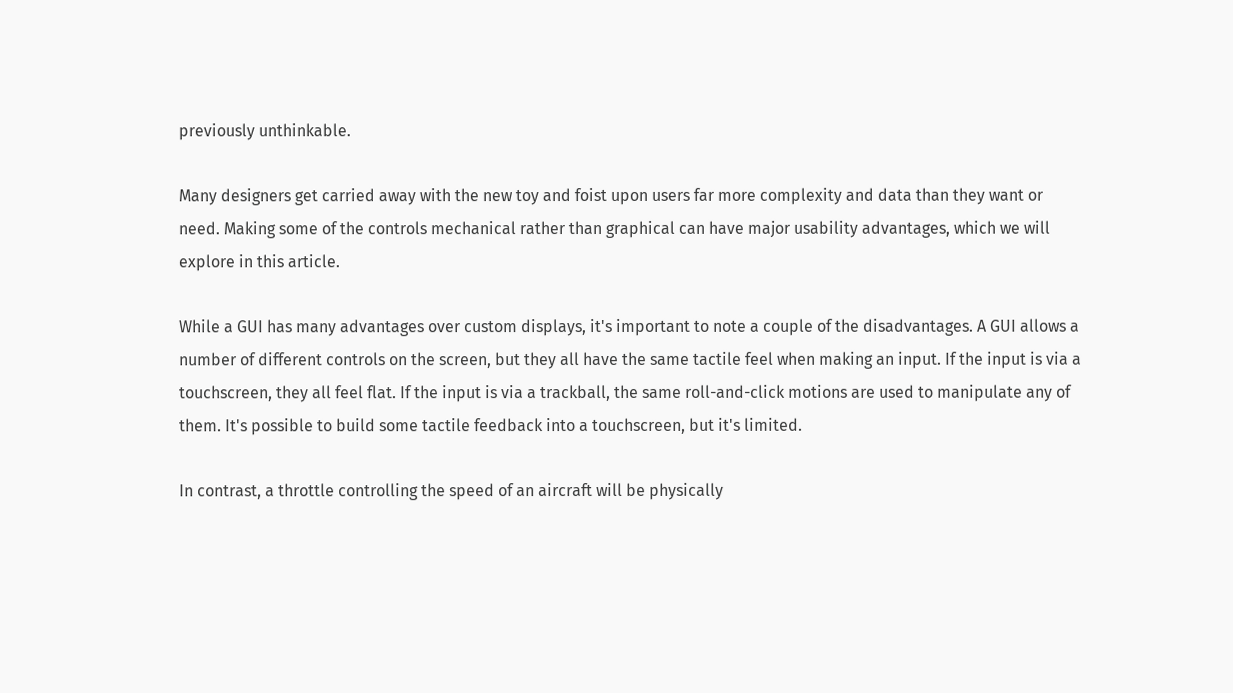previously unthinkable.

Many designers get carried away with the new toy and foist upon users far more complexity and data than they want or need. Making some of the controls mechanical rather than graphical can have major usability advantages, which we will explore in this article.

While a GUI has many advantages over custom displays, it's important to note a couple of the disadvantages. A GUI allows a number of different controls on the screen, but they all have the same tactile feel when making an input. If the input is via a touchscreen, they all feel flat. If the input is via a trackball, the same roll-and-click motions are used to manipulate any of them. It's possible to build some tactile feedback into a touchscreen, but it's limited.

In contrast, a throttle controlling the speed of an aircraft will be physically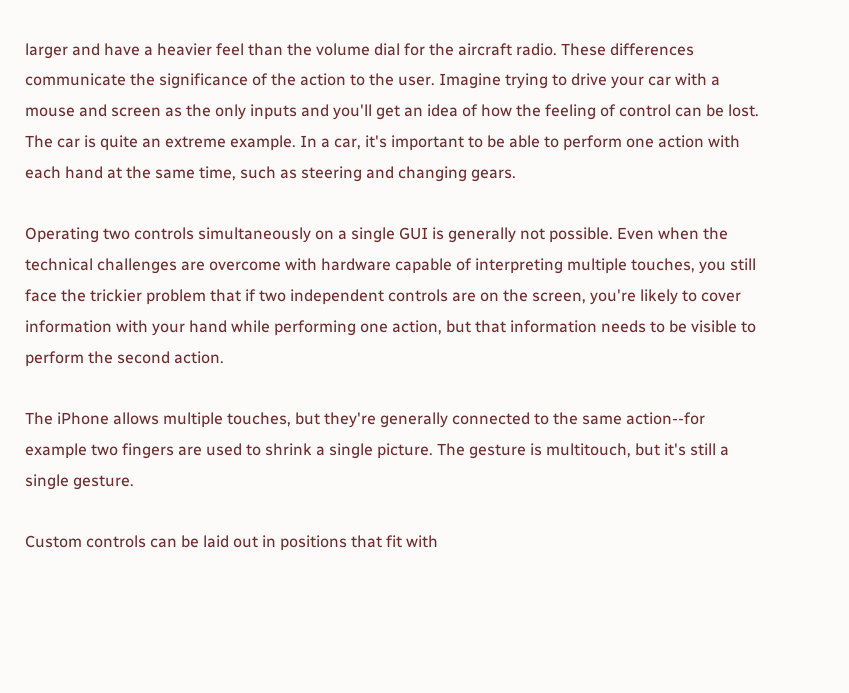larger and have a heavier feel than the volume dial for the aircraft radio. These differences communicate the significance of the action to the user. Imagine trying to drive your car with a mouse and screen as the only inputs and you'll get an idea of how the feeling of control can be lost. The car is quite an extreme example. In a car, it's important to be able to perform one action with each hand at the same time, such as steering and changing gears.

Operating two controls simultaneously on a single GUI is generally not possible. Even when the technical challenges are overcome with hardware capable of interpreting multiple touches, you still face the trickier problem that if two independent controls are on the screen, you're likely to cover information with your hand while performing one action, but that information needs to be visible to perform the second action.

The iPhone allows multiple touches, but they're generally connected to the same action--for example two fingers are used to shrink a single picture. The gesture is multitouch, but it's still a single gesture.

Custom controls can be laid out in positions that fit with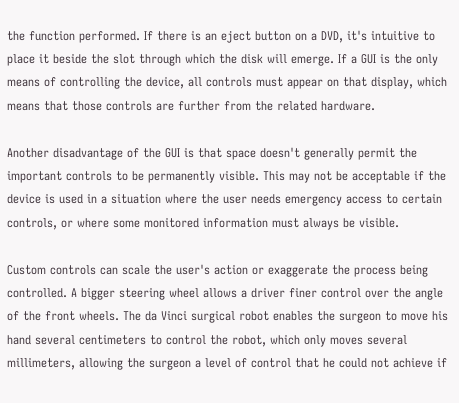the function performed. If there is an eject button on a DVD, it's intuitive to place it beside the slot through which the disk will emerge. If a GUI is the only means of controlling the device, all controls must appear on that display, which means that those controls are further from the related hardware.

Another disadvantage of the GUI is that space doesn't generally permit the important controls to be permanently visible. This may not be acceptable if the device is used in a situation where the user needs emergency access to certain controls, or where some monitored information must always be visible.

Custom controls can scale the user's action or exaggerate the process being controlled. A bigger steering wheel allows a driver finer control over the angle of the front wheels. The da Vinci surgical robot enables the surgeon to move his hand several centimeters to control the robot, which only moves several millimeters, allowing the surgeon a level of control that he could not achieve if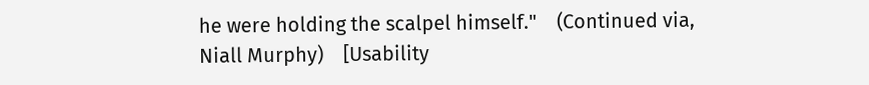he were holding the scalpel himself."    (Continued via, Niall Murphy)    [Usability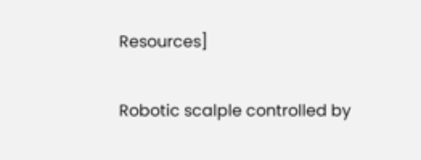Resources]

Robotic scalple controlled by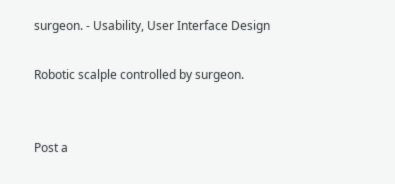surgeon. - Usability, User Interface Design

Robotic scalple controlled by surgeon.


Post a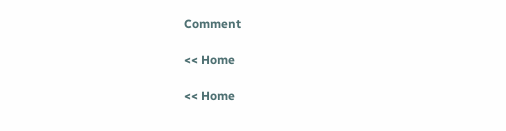Comment

<< Home

<< Home